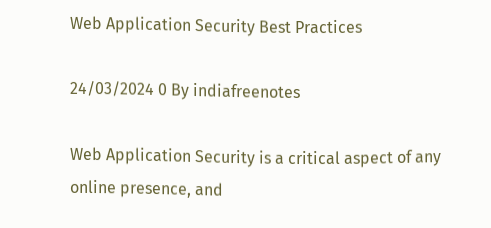Web Application Security Best Practices

24/03/2024 0 By indiafreenotes

Web Application Security is a critical aspect of any online presence, and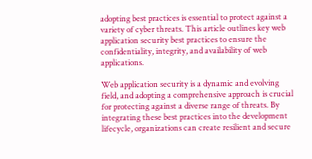adopting best practices is essential to protect against a variety of cyber threats. This article outlines key web application security best practices to ensure the confidentiality, integrity, and availability of web applications.

Web application security is a dynamic and evolving field, and adopting a comprehensive approach is crucial for protecting against a diverse range of threats. By integrating these best practices into the development lifecycle, organizations can create resilient and secure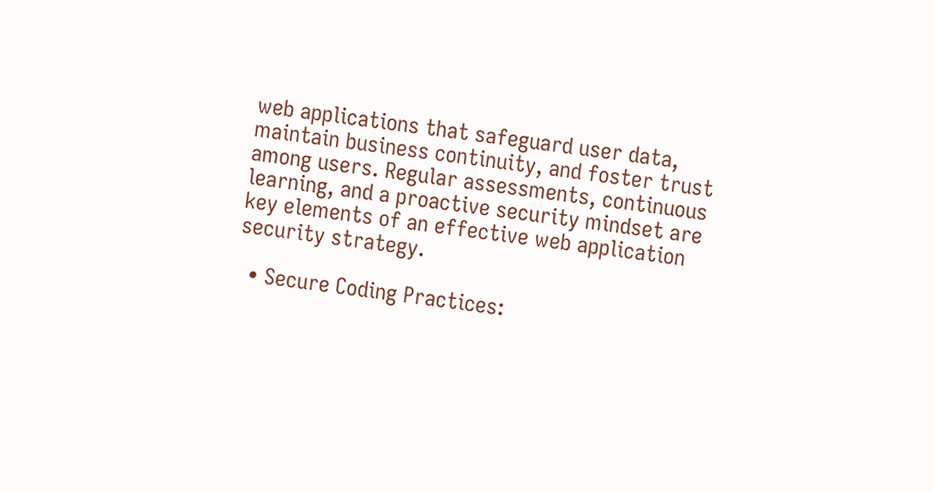web applications that safeguard user data, maintain business continuity, and foster trust among users. Regular assessments, continuous learning, and a proactive security mindset are key elements of an effective web application security strategy.

  • Secure Coding Practices: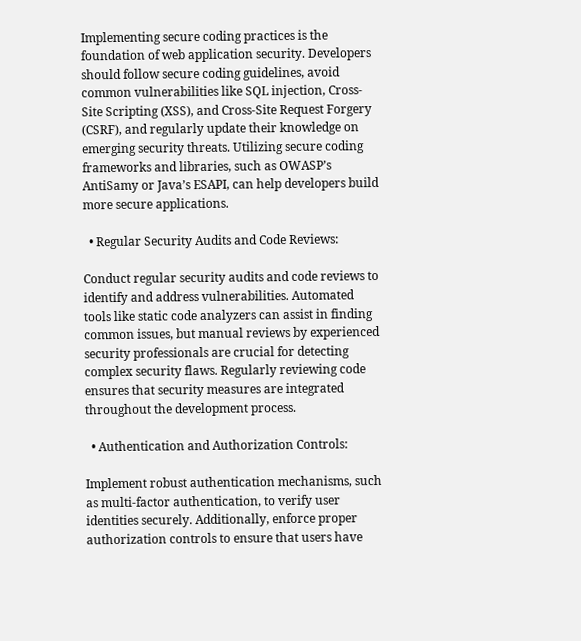Implementing secure coding practices is the foundation of web application security. Developers should follow secure coding guidelines, avoid common vulnerabilities like SQL injection, Cross-Site Scripting (XSS), and Cross-Site Request Forgery (CSRF), and regularly update their knowledge on emerging security threats. Utilizing secure coding frameworks and libraries, such as OWASP’s AntiSamy or Java’s ESAPI, can help developers build more secure applications.

  • Regular Security Audits and Code Reviews:

Conduct regular security audits and code reviews to identify and address vulnerabilities. Automated tools like static code analyzers can assist in finding common issues, but manual reviews by experienced security professionals are crucial for detecting complex security flaws. Regularly reviewing code ensures that security measures are integrated throughout the development process.

  • Authentication and Authorization Controls:

Implement robust authentication mechanisms, such as multi-factor authentication, to verify user identities securely. Additionally, enforce proper authorization controls to ensure that users have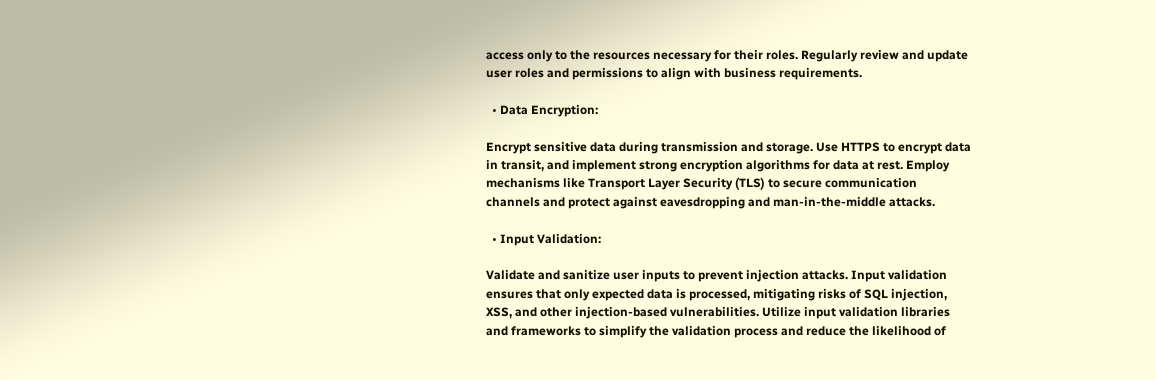access only to the resources necessary for their roles. Regularly review and update user roles and permissions to align with business requirements.

  • Data Encryption:

Encrypt sensitive data during transmission and storage. Use HTTPS to encrypt data in transit, and implement strong encryption algorithms for data at rest. Employ mechanisms like Transport Layer Security (TLS) to secure communication channels and protect against eavesdropping and man-in-the-middle attacks.

  • Input Validation:

Validate and sanitize user inputs to prevent injection attacks. Input validation ensures that only expected data is processed, mitigating risks of SQL injection, XSS, and other injection-based vulnerabilities. Utilize input validation libraries and frameworks to simplify the validation process and reduce the likelihood of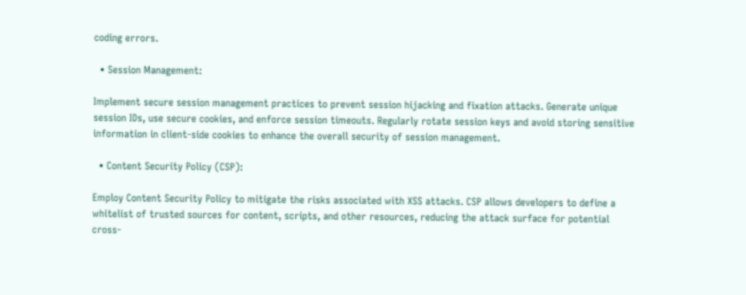coding errors.

  • Session Management:

Implement secure session management practices to prevent session hijacking and fixation attacks. Generate unique session IDs, use secure cookies, and enforce session timeouts. Regularly rotate session keys and avoid storing sensitive information in client-side cookies to enhance the overall security of session management.

  • Content Security Policy (CSP):

Employ Content Security Policy to mitigate the risks associated with XSS attacks. CSP allows developers to define a whitelist of trusted sources for content, scripts, and other resources, reducing the attack surface for potential cross-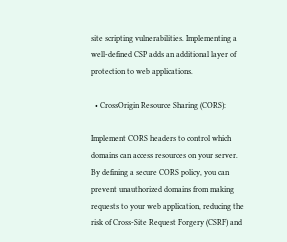site scripting vulnerabilities. Implementing a well-defined CSP adds an additional layer of protection to web applications.

  • CrossOrigin Resource Sharing (CORS):

Implement CORS headers to control which domains can access resources on your server. By defining a secure CORS policy, you can prevent unauthorized domains from making requests to your web application, reducing the risk of Cross-Site Request Forgery (CSRF) and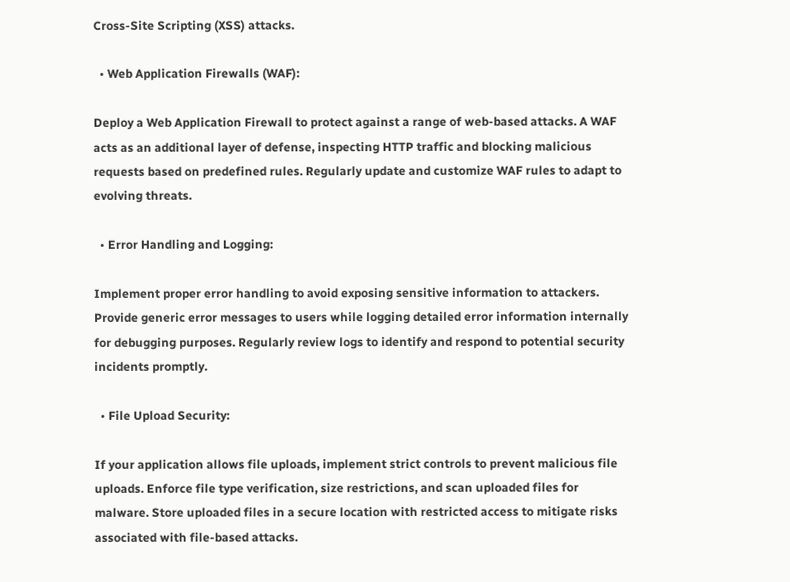Cross-Site Scripting (XSS) attacks.

  • Web Application Firewalls (WAF):

Deploy a Web Application Firewall to protect against a range of web-based attacks. A WAF acts as an additional layer of defense, inspecting HTTP traffic and blocking malicious requests based on predefined rules. Regularly update and customize WAF rules to adapt to evolving threats.

  • Error Handling and Logging:

Implement proper error handling to avoid exposing sensitive information to attackers. Provide generic error messages to users while logging detailed error information internally for debugging purposes. Regularly review logs to identify and respond to potential security incidents promptly.

  • File Upload Security:

If your application allows file uploads, implement strict controls to prevent malicious file uploads. Enforce file type verification, size restrictions, and scan uploaded files for malware. Store uploaded files in a secure location with restricted access to mitigate risks associated with file-based attacks.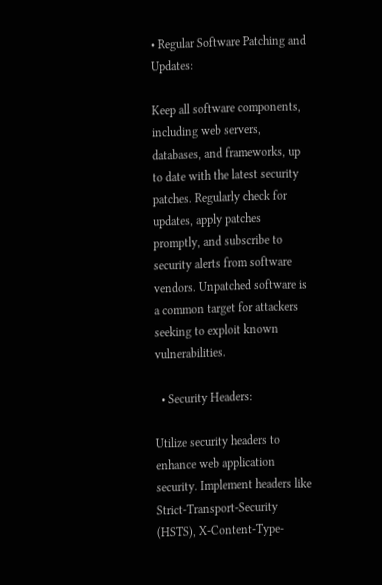• Regular Software Patching and Updates:

Keep all software components, including web servers, databases, and frameworks, up to date with the latest security patches. Regularly check for updates, apply patches promptly, and subscribe to security alerts from software vendors. Unpatched software is a common target for attackers seeking to exploit known vulnerabilities.

  • Security Headers:

Utilize security headers to enhance web application security. Implement headers like Strict-Transport-Security (HSTS), X-Content-Type-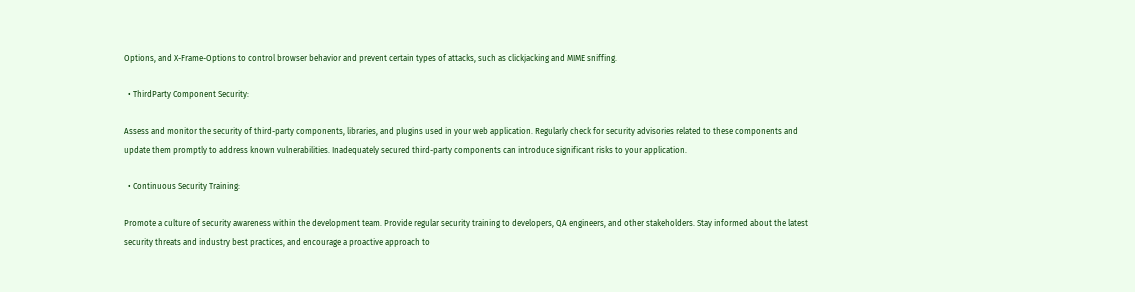Options, and X-Frame-Options to control browser behavior and prevent certain types of attacks, such as clickjacking and MIME sniffing.

  • ThirdParty Component Security:

Assess and monitor the security of third-party components, libraries, and plugins used in your web application. Regularly check for security advisories related to these components and update them promptly to address known vulnerabilities. Inadequately secured third-party components can introduce significant risks to your application.

  • Continuous Security Training:

Promote a culture of security awareness within the development team. Provide regular security training to developers, QA engineers, and other stakeholders. Stay informed about the latest security threats and industry best practices, and encourage a proactive approach to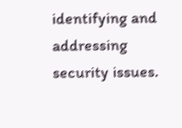identifying and addressing security issues.